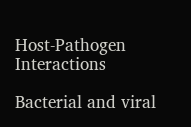Host-Pathogen Interactions

Bacterial and viral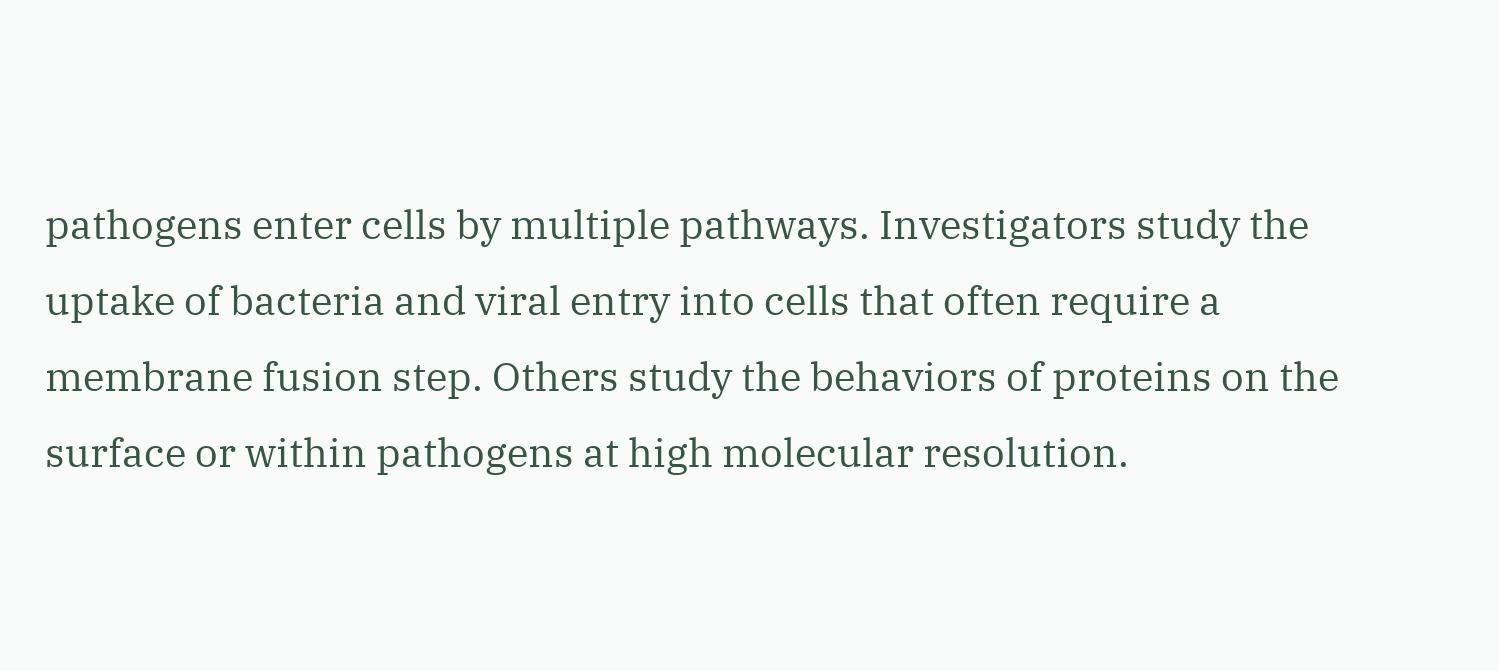pathogens enter cells by multiple pathways. Investigators study the uptake of bacteria and viral entry into cells that often require a membrane fusion step. Others study the behaviors of proteins on the surface or within pathogens at high molecular resolution.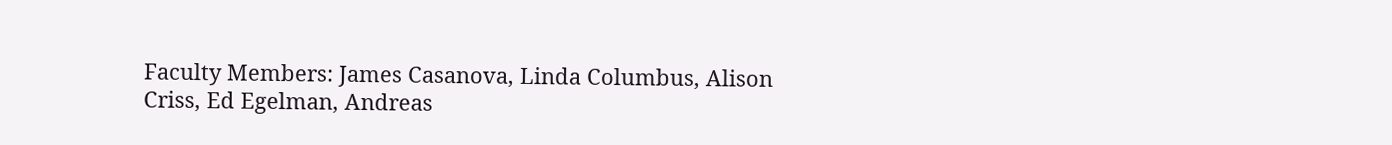Faculty Members: James Casanova, Linda Columbus, Alison Criss, Ed Egelman, Andreas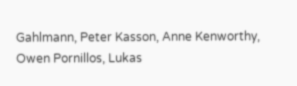Gahlmann, Peter Kasson, Anne Kenworthy, Owen Pornillos, Lukas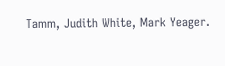Tamm, Judith White, Mark Yeager.